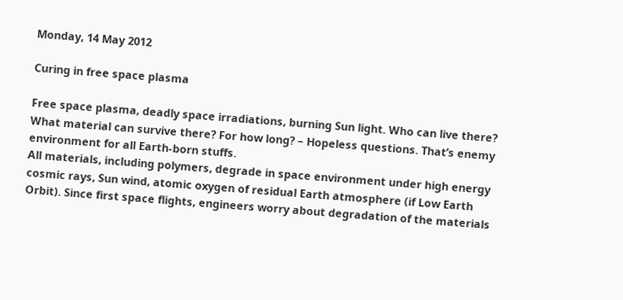Monday, 14 May 2012

Curing in free space plasma

Free space plasma, deadly space irradiations, burning Sun light. Who can live there? What material can survive there? For how long? – Hopeless questions. That’s enemy environment for all Earth-born stuffs.
All materials, including polymers, degrade in space environment under high energy cosmic rays, Sun wind, atomic oxygen of residual Earth atmosphere (if Low Earth Orbit). Since first space flights, engineers worry about degradation of the materials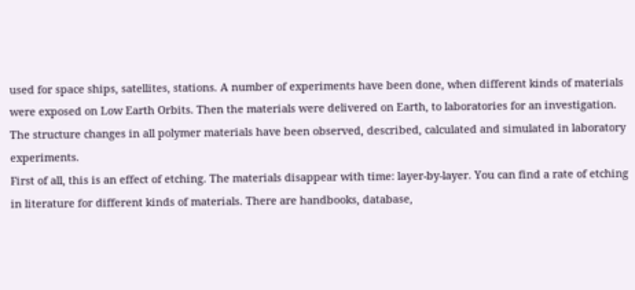used for space ships, satellites, stations. A number of experiments have been done, when different kinds of materials were exposed on Low Earth Orbits. Then the materials were delivered on Earth, to laboratories for an investigation. The structure changes in all polymer materials have been observed, described, calculated and simulated in laboratory experiments.
First of all, this is an effect of etching. The materials disappear with time: layer-by-layer. You can find a rate of etching in literature for different kinds of materials. There are handbooks, database,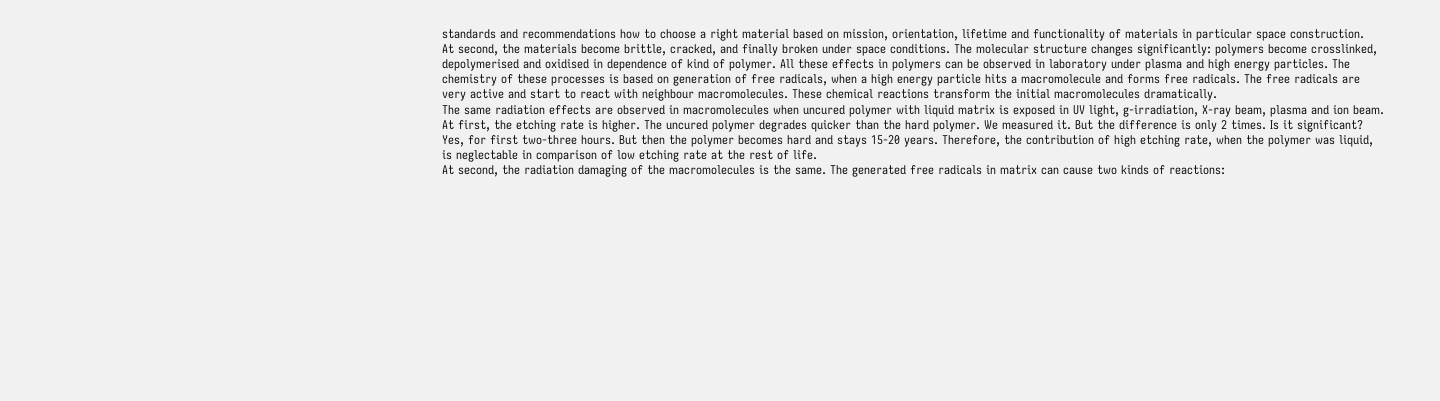standards and recommendations how to choose a right material based on mission, orientation, lifetime and functionality of materials in particular space construction.
At second, the materials become brittle, cracked, and finally broken under space conditions. The molecular structure changes significantly: polymers become crosslinked, depolymerised and oxidised in dependence of kind of polymer. All these effects in polymers can be observed in laboratory under plasma and high energy particles. The chemistry of these processes is based on generation of free radicals, when a high energy particle hits a macromolecule and forms free radicals. The free radicals are very active and start to react with neighbour macromolecules. These chemical reactions transform the initial macromolecules dramatically.
The same radiation effects are observed in macromolecules when uncured polymer with liquid matrix is exposed in UV light, g-irradiation, X-ray beam, plasma and ion beam.
At first, the etching rate is higher. The uncured polymer degrades quicker than the hard polymer. We measured it. But the difference is only 2 times. Is it significant? Yes, for first two-three hours. But then the polymer becomes hard and stays 15-20 years. Therefore, the contribution of high etching rate, when the polymer was liquid, is neglectable in comparison of low etching rate at the rest of life.
At second, the radiation damaging of the macromolecules is the same. The generated free radicals in matrix can cause two kinds of reactions: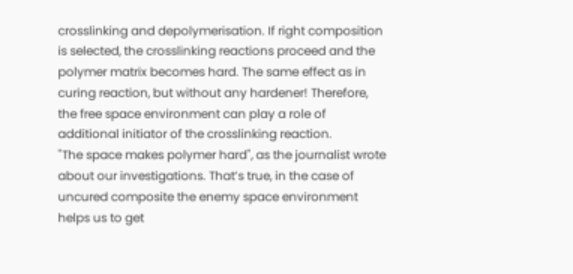crosslinking and depolymerisation. If right composition is selected, the crosslinking reactions proceed and the polymer matrix becomes hard. The same effect as in curing reaction, but without any hardener! Therefore, the free space environment can play a role of additional initiator of the crosslinking reaction.
"The space makes polymer hard", as the journalist wrote about our investigations. That’s true, in the case of uncured composite the enemy space environment helps us to get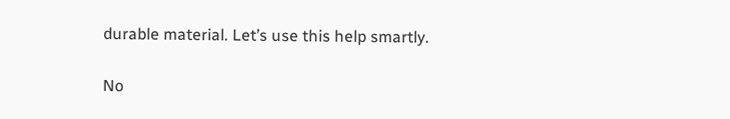durable material. Let’s use this help smartly.

No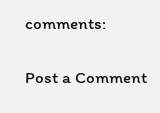comments:

Post a Comment